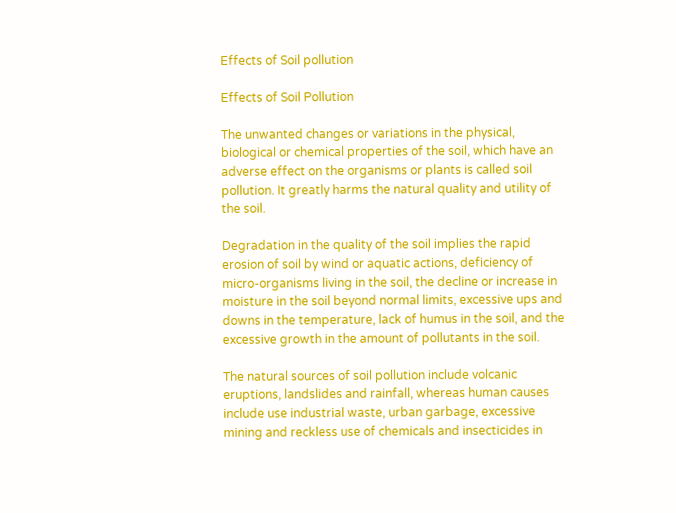Effects of Soil pollution

Effects of Soil Pollution

The unwanted changes or variations in the physical, biological or chemical properties of the soil, which have an adverse effect on the organisms or plants is called soil pollution. It greatly harms the natural quality and utility of the soil.

Degradation in the quality of the soil implies the rapid erosion of soil by wind or aquatic actions, deficiency of micro-organisms living in the soil, the decline or increase in moisture in the soil beyond normal limits, excessive ups and downs in the temperature, lack of humus in the soil, and the excessive growth in the amount of pollutants in the soil.

The natural sources of soil pollution include volcanic eruptions, landslides and rainfall, whereas human causes include use industrial waste, urban garbage, excessive mining and reckless use of chemicals and insecticides in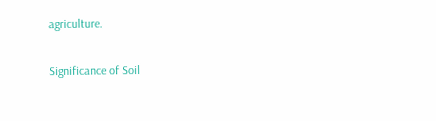agriculture.

Significance of Soil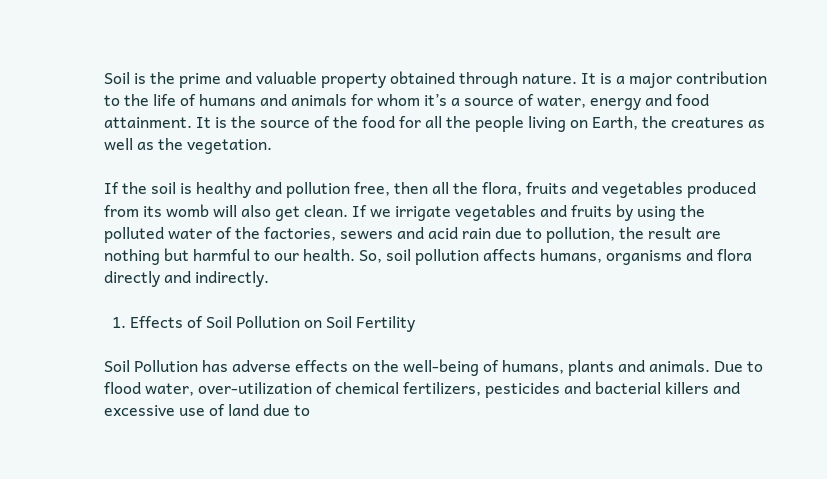Soil is the prime and valuable property obtained through nature. It is a major contribution to the life of humans and animals for whom it’s a source of water, energy and food attainment. It is the source of the food for all the people living on Earth, the creatures as well as the vegetation.

If the soil is healthy and pollution free, then all the flora, fruits and vegetables produced from its womb will also get clean. If we irrigate vegetables and fruits by using the polluted water of the factories, sewers and acid rain due to pollution, the result are nothing but harmful to our health. So, soil pollution affects humans, organisms and flora directly and indirectly.

  1. Effects of Soil Pollution on Soil Fertility

Soil Pollution has adverse effects on the well-being of humans, plants and animals. Due to flood water, over-utilization of chemical fertilizers, pesticides and bacterial killers and excessive use of land due to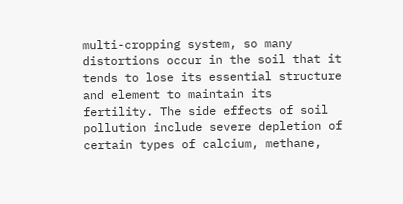multi-cropping system, so many distortions occur in the soil that it tends to lose its essential structure and element to maintain its fertility. The side effects of soil pollution include severe depletion of certain types of calcium, methane,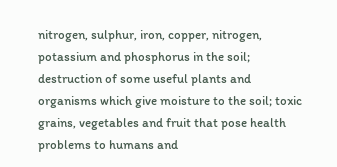nitrogen, sulphur, iron, copper, nitrogen, potassium and phosphorus in the soil; destruction of some useful plants and organisms which give moisture to the soil; toxic grains, vegetables and fruit that pose health problems to humans and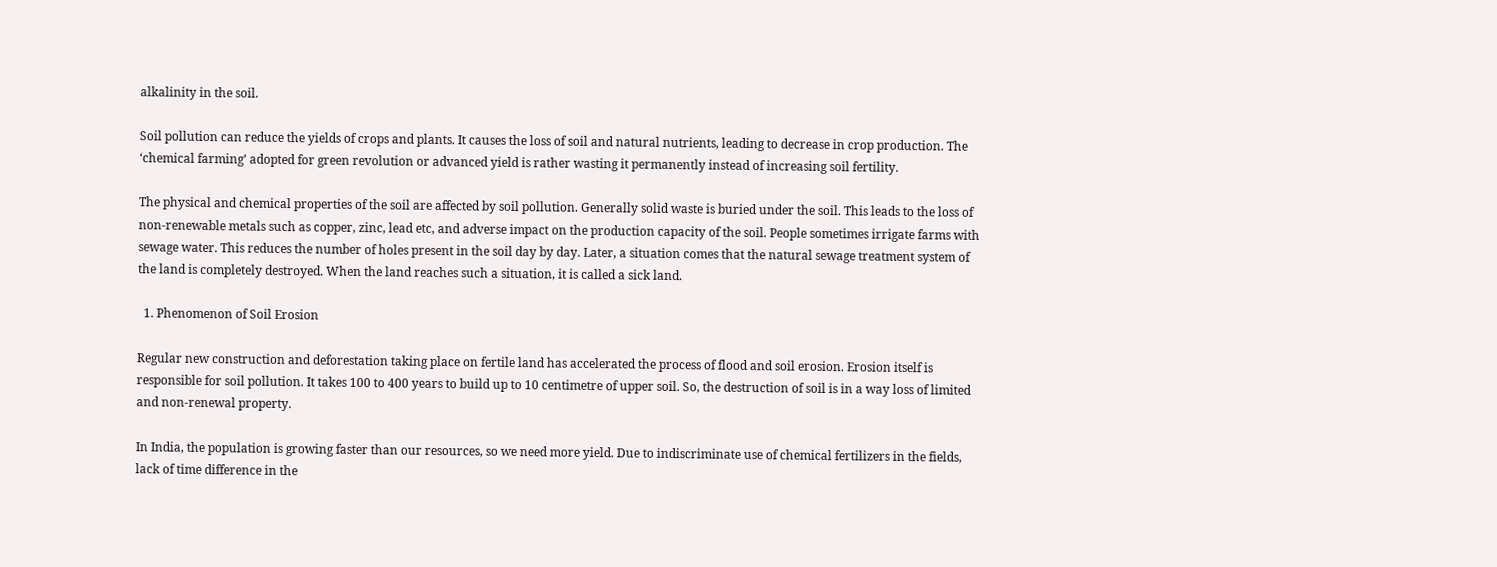alkalinity in the soil.

Soil pollution can reduce the yields of crops and plants. It causes the loss of soil and natural nutrients, leading to decrease in crop production. The ‘chemical farming’ adopted for green revolution or advanced yield is rather wasting it permanently instead of increasing soil fertility.

The physical and chemical properties of the soil are affected by soil pollution. Generally solid waste is buried under the soil. This leads to the loss of non-renewable metals such as copper, zinc, lead etc, and adverse impact on the production capacity of the soil. People sometimes irrigate farms with sewage water. This reduces the number of holes present in the soil day by day. Later, a situation comes that the natural sewage treatment system of the land is completely destroyed. When the land reaches such a situation, it is called a sick land.

  1. Phenomenon of Soil Erosion

Regular new construction and deforestation taking place on fertile land has accelerated the process of flood and soil erosion. Erosion itself is responsible for soil pollution. It takes 100 to 400 years to build up to 10 centimetre of upper soil. So, the destruction of soil is in a way loss of limited and non-renewal property.

In India, the population is growing faster than our resources, so we need more yield. Due to indiscriminate use of chemical fertilizers in the fields, lack of time difference in the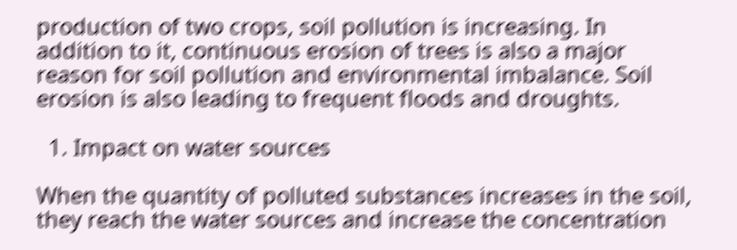production of two crops, soil pollution is increasing. In addition to it, continuous erosion of trees is also a major reason for soil pollution and environmental imbalance. Soil erosion is also leading to frequent floods and droughts.

  1. Impact on water sources

When the quantity of polluted substances increases in the soil, they reach the water sources and increase the concentration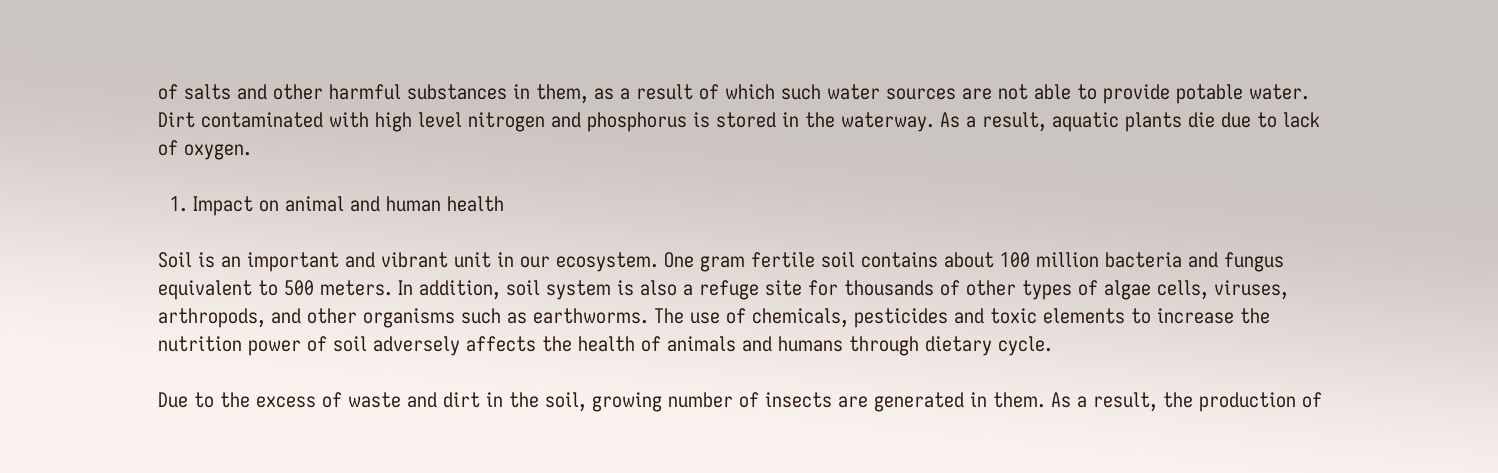of salts and other harmful substances in them, as a result of which such water sources are not able to provide potable water. Dirt contaminated with high level nitrogen and phosphorus is stored in the waterway. As a result, aquatic plants die due to lack of oxygen.

  1. Impact on animal and human health

Soil is an important and vibrant unit in our ecosystem. One gram fertile soil contains about 100 million bacteria and fungus equivalent to 500 meters. In addition, soil system is also a refuge site for thousands of other types of algae cells, viruses, arthropods, and other organisms such as earthworms. The use of chemicals, pesticides and toxic elements to increase the nutrition power of soil adversely affects the health of animals and humans through dietary cycle.

Due to the excess of waste and dirt in the soil, growing number of insects are generated in them. As a result, the production of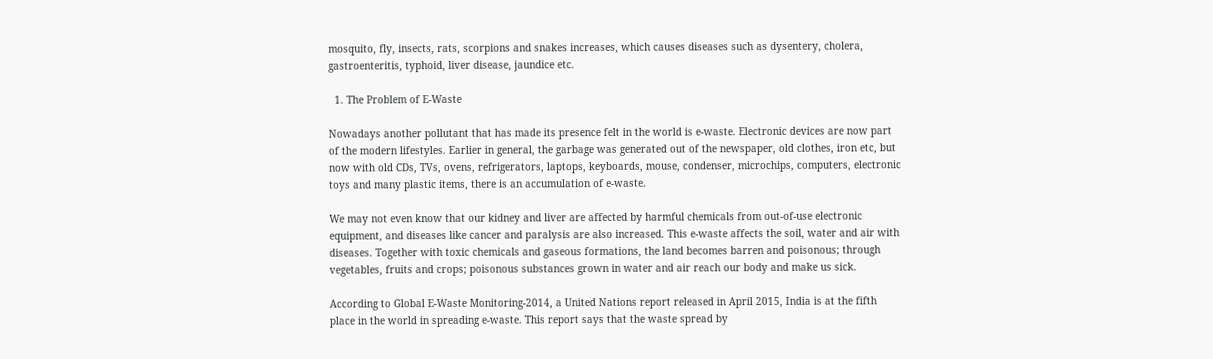mosquito, fly, insects, rats, scorpions and snakes increases, which causes diseases such as dysentery, cholera, gastroenteritis, typhoid, liver disease, jaundice etc.

  1. The Problem of E-Waste

Nowadays another pollutant that has made its presence felt in the world is e-waste. Electronic devices are now part of the modern lifestyles. Earlier in general, the garbage was generated out of the newspaper, old clothes, iron etc, but now with old CDs, TVs, ovens, refrigerators, laptops, keyboards, mouse, condenser, microchips, computers, electronic toys and many plastic items, there is an accumulation of e-waste.

We may not even know that our kidney and liver are affected by harmful chemicals from out-of-use electronic equipment, and diseases like cancer and paralysis are also increased. This e-waste affects the soil, water and air with diseases. Together with toxic chemicals and gaseous formations, the land becomes barren and poisonous; through vegetables, fruits and crops; poisonous substances grown in water and air reach our body and make us sick.

According to Global E-Waste Monitoring-2014, a United Nations report released in April 2015, India is at the fifth place in the world in spreading e-waste. This report says that the waste spread by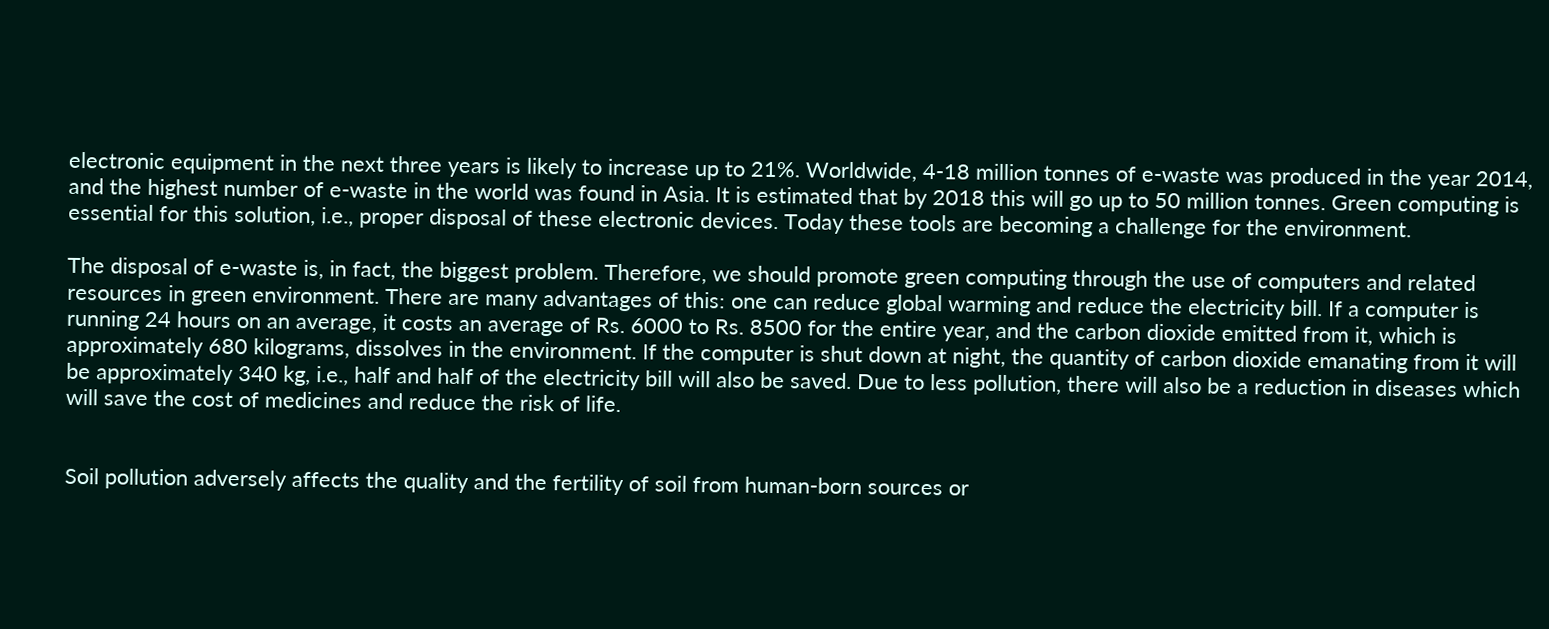electronic equipment in the next three years is likely to increase up to 21%. Worldwide, 4-18 million tonnes of e-waste was produced in the year 2014, and the highest number of e-waste in the world was found in Asia. It is estimated that by 2018 this will go up to 50 million tonnes. Green computing is essential for this solution, i.e., proper disposal of these electronic devices. Today these tools are becoming a challenge for the environment.

The disposal of e-waste is, in fact, the biggest problem. Therefore, we should promote green computing through the use of computers and related resources in green environment. There are many advantages of this: one can reduce global warming and reduce the electricity bill. If a computer is running 24 hours on an average, it costs an average of Rs. 6000 to Rs. 8500 for the entire year, and the carbon dioxide emitted from it, which is approximately 680 kilograms, dissolves in the environment. If the computer is shut down at night, the quantity of carbon dioxide emanating from it will be approximately 340 kg, i.e., half and half of the electricity bill will also be saved. Due to less pollution, there will also be a reduction in diseases which will save the cost of medicines and reduce the risk of life.


Soil pollution adversely affects the quality and the fertility of soil from human-born sources or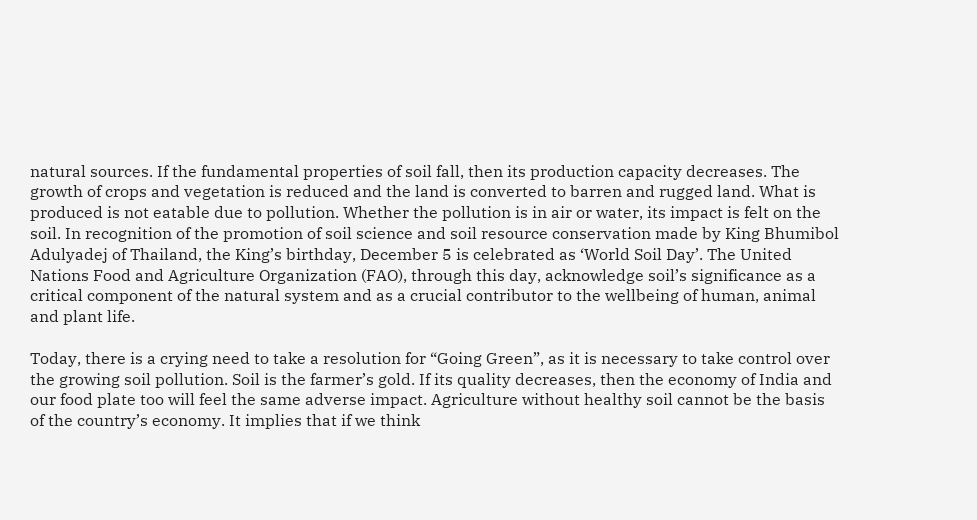natural sources. If the fundamental properties of soil fall, then its production capacity decreases. The growth of crops and vegetation is reduced and the land is converted to barren and rugged land. What is produced is not eatable due to pollution. Whether the pollution is in air or water, its impact is felt on the soil. In recognition of the promotion of soil science and soil resource conservation made by King Bhumibol Adulyadej of Thailand, the King’s birthday, December 5 is celebrated as ‘World Soil Day’. The United Nations Food and Agriculture Organization (FAO), through this day, acknowledge soil’s significance as a critical component of the natural system and as a crucial contributor to the wellbeing of human, animal and plant life.

Today, there is a crying need to take a resolution for “Going Green”, as it is necessary to take control over the growing soil pollution. Soil is the farmer’s gold. If its quality decreases, then the economy of India and our food plate too will feel the same adverse impact. Agriculture without healthy soil cannot be the basis of the country’s economy. It implies that if we think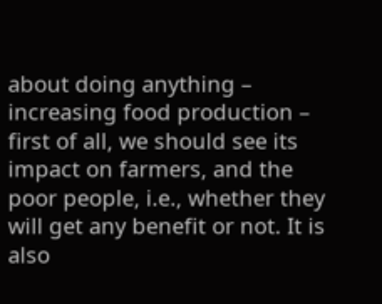about doing anything – increasing food production – first of all, we should see its impact on farmers, and the poor people, i.e., whether they will get any benefit or not. It is also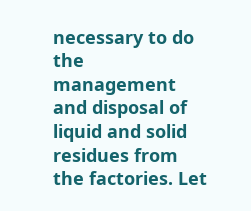necessary to do the management and disposal of liquid and solid residues from the factories. Let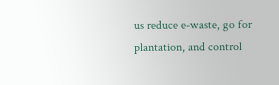us reduce e-waste, go for plantation, and control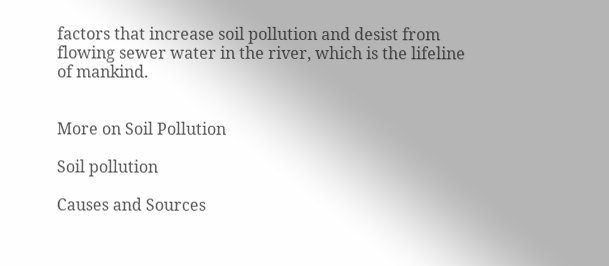factors that increase soil pollution and desist from flowing sewer water in the river, which is the lifeline of mankind.


More on Soil Pollution

Soil pollution

Causes and Sources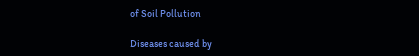of Soil Pollution

Diseases caused by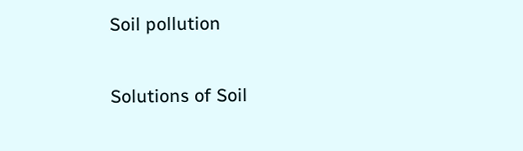Soil pollution

Solutions of Soil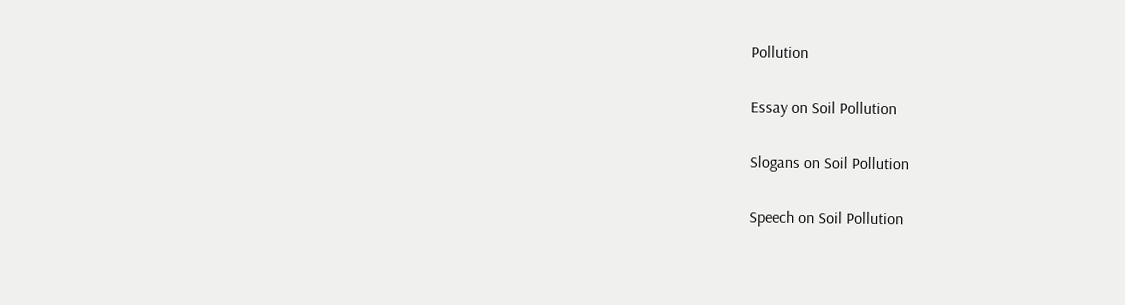Pollution

Essay on Soil Pollution

Slogans on Soil Pollution

Speech on Soil Pollution